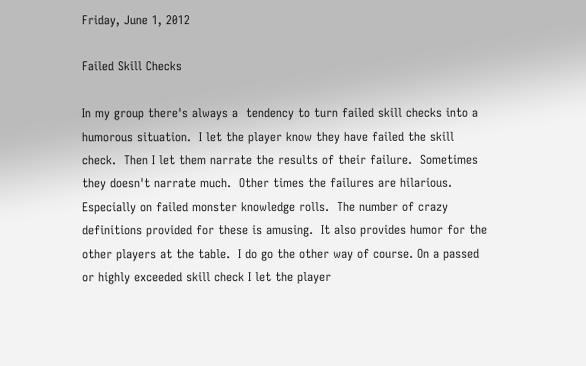Friday, June 1, 2012

Failed Skill Checks

In my group there's always a  tendency to turn failed skill checks into a humorous situation.  I let the player know they have failed the skill check.  Then I let them narrate the results of their failure.  Sometimes they doesn't narrate much.  Other times the failures are hilarious.  Especially on failed monster knowledge rolls.  The number of crazy definitions provided for these is amusing.  It also provides humor for the other players at the table.  I do go the other way of course. On a passed or highly exceeded skill check I let the player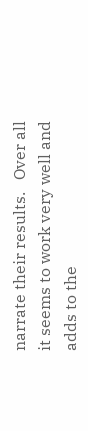narrate their results.   Over all it seems to work very well and adds to the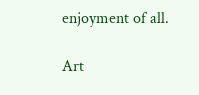enjoyment of all.

Art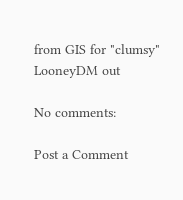from GIS for "clumsy"
LooneyDM out

No comments:

Post a Comment